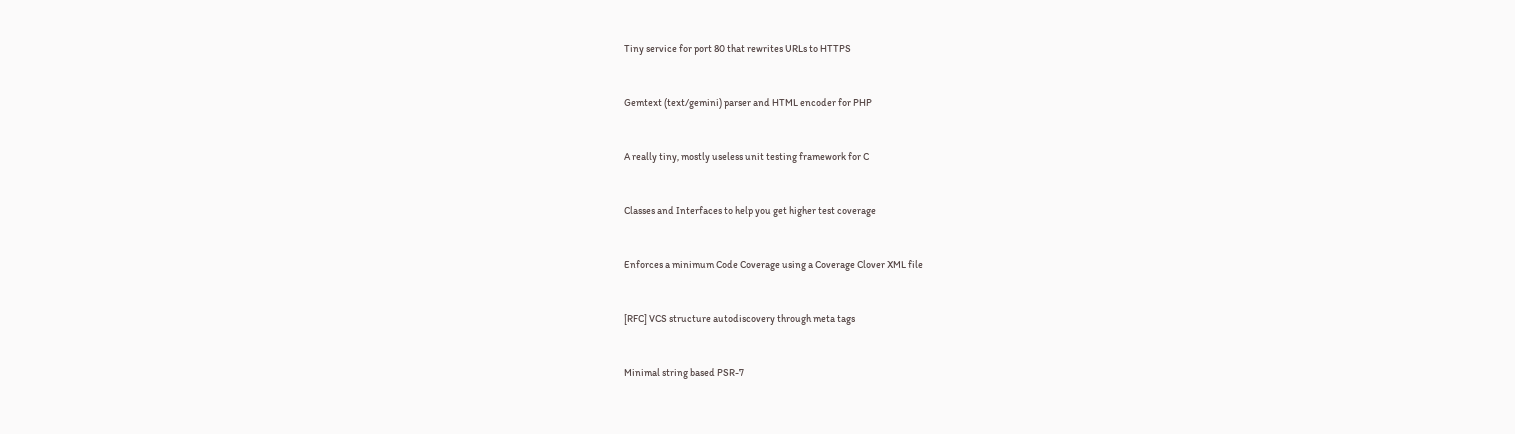Tiny service for port 80 that rewrites URLs to HTTPS


Gemtext (text/gemini) parser and HTML encoder for PHP


A really tiny, mostly useless unit testing framework for C


Classes and Interfaces to help you get higher test coverage


Enforces a minimum Code Coverage using a Coverage Clover XML file


[RFC] VCS structure autodiscovery through meta tags


Minimal string based PSR-7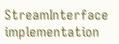StreamInterface implementation